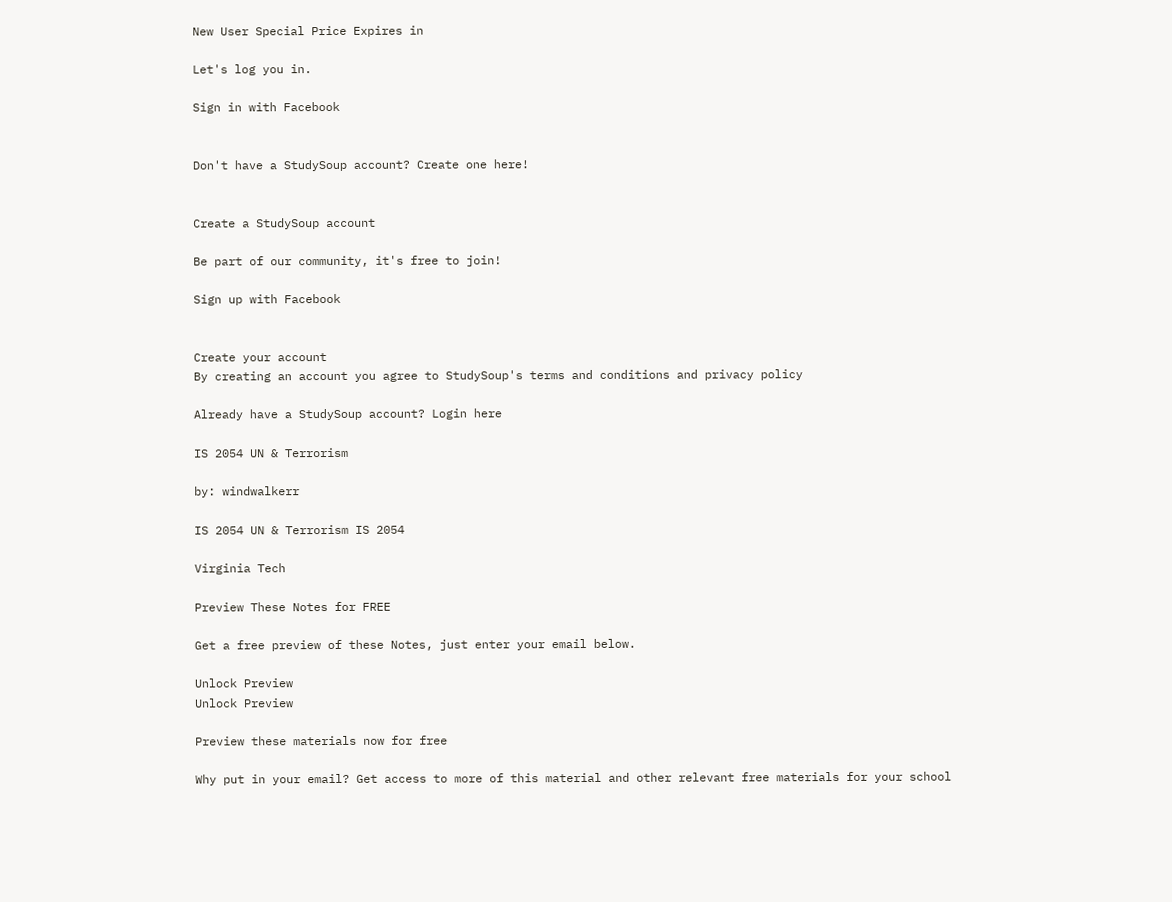New User Special Price Expires in

Let's log you in.

Sign in with Facebook


Don't have a StudySoup account? Create one here!


Create a StudySoup account

Be part of our community, it's free to join!

Sign up with Facebook


Create your account
By creating an account you agree to StudySoup's terms and conditions and privacy policy

Already have a StudySoup account? Login here

IS 2054 UN & Terrorism

by: windwalkerr

IS 2054 UN & Terrorism IS 2054

Virginia Tech

Preview These Notes for FREE

Get a free preview of these Notes, just enter your email below.

Unlock Preview
Unlock Preview

Preview these materials now for free

Why put in your email? Get access to more of this material and other relevant free materials for your school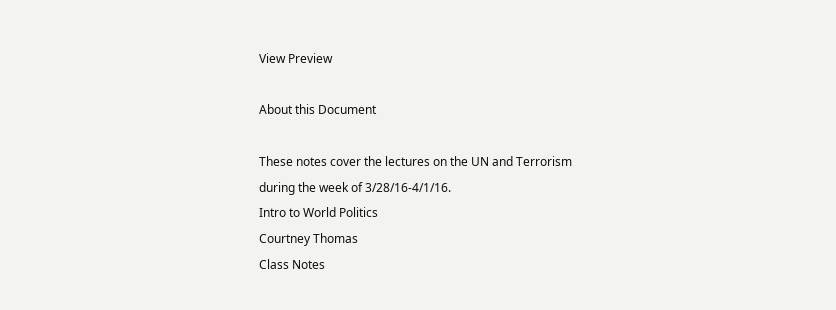View Preview

About this Document

These notes cover the lectures on the UN and Terrorism during the week of 3/28/16-4/1/16.
Intro to World Politics
Courtney Thomas
Class Notes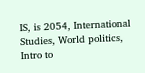IS, is 2054, International Studies, World politics, Intro to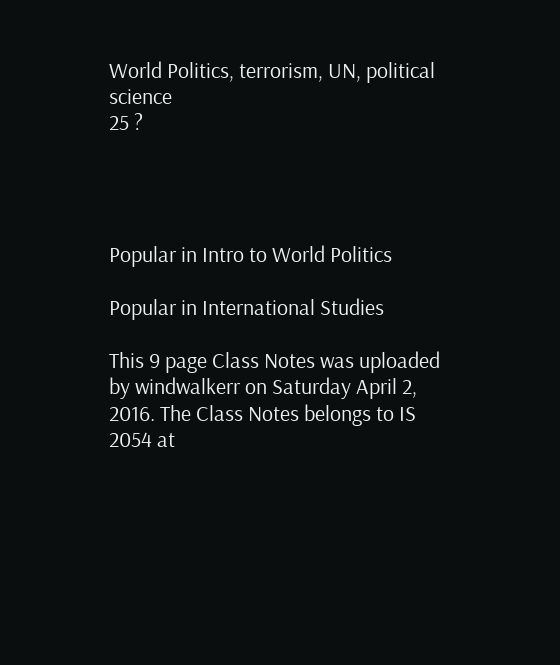World Politics, terrorism, UN, political science
25 ?




Popular in Intro to World Politics

Popular in International Studies

This 9 page Class Notes was uploaded by windwalkerr on Saturday April 2, 2016. The Class Notes belongs to IS 2054 at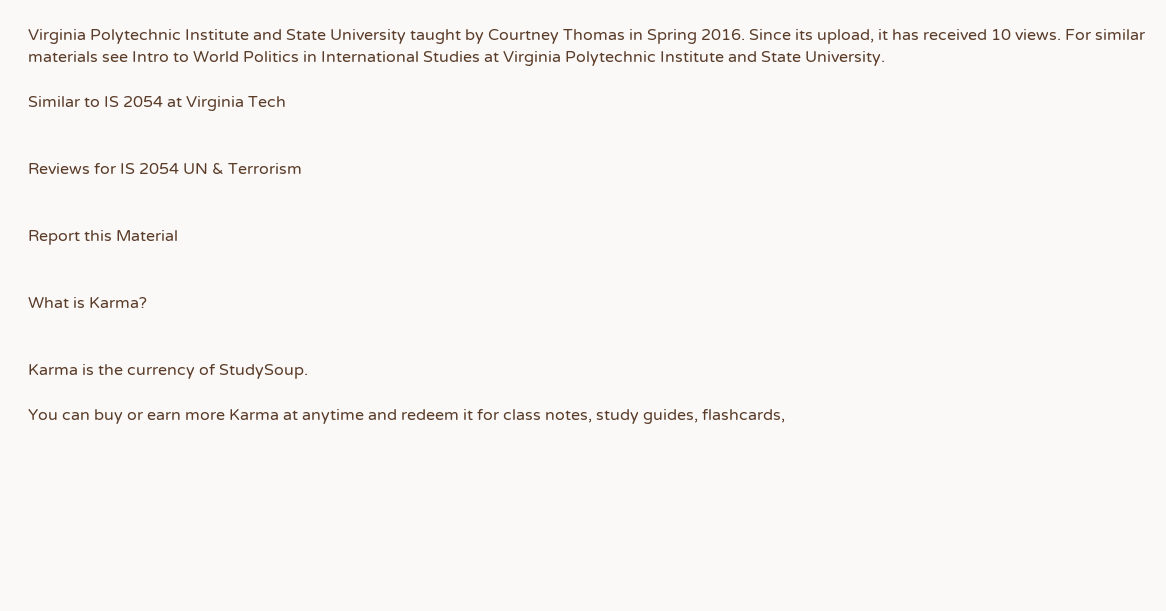Virginia Polytechnic Institute and State University taught by Courtney Thomas in Spring 2016. Since its upload, it has received 10 views. For similar materials see Intro to World Politics in International Studies at Virginia Polytechnic Institute and State University.

Similar to IS 2054 at Virginia Tech


Reviews for IS 2054 UN & Terrorism


Report this Material


What is Karma?


Karma is the currency of StudySoup.

You can buy or earn more Karma at anytime and redeem it for class notes, study guides, flashcards,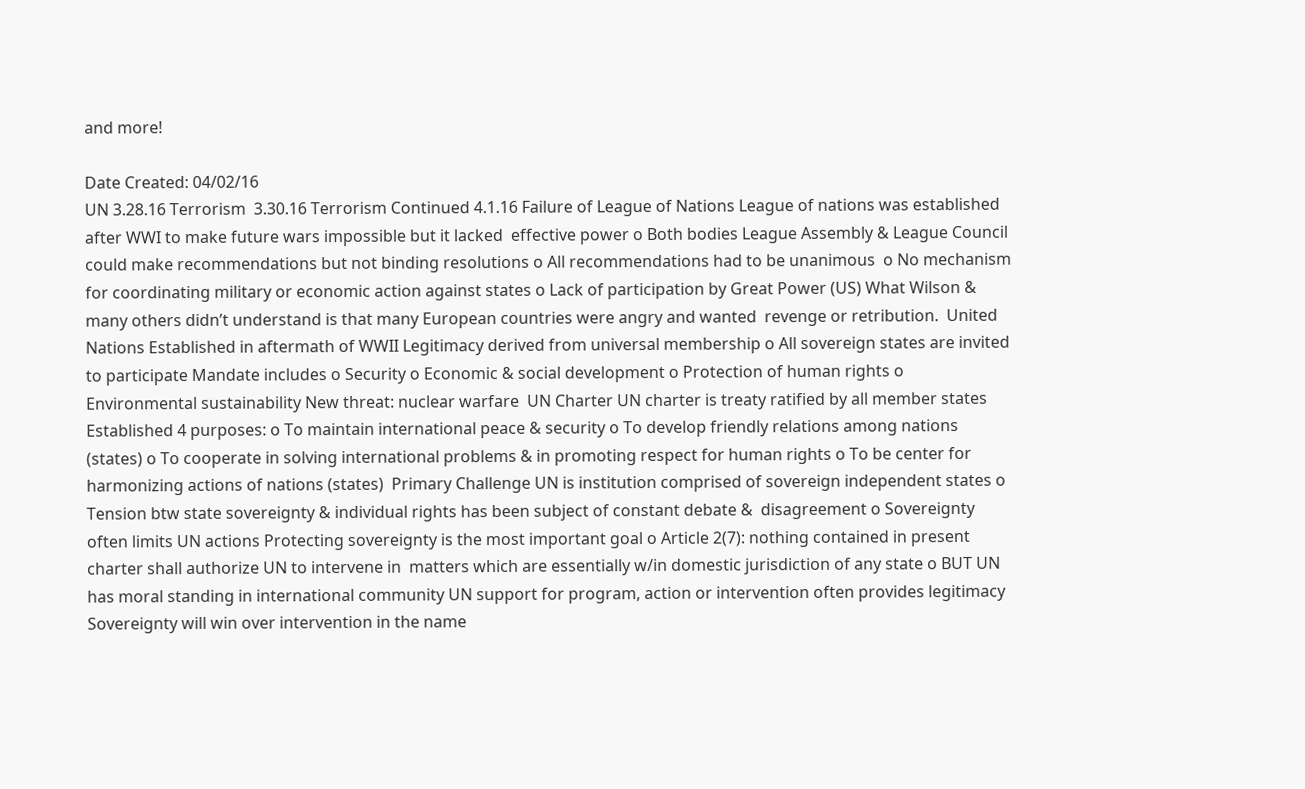and more!

Date Created: 04/02/16
UN 3.28.16 Terrorism  3.30.16 Terrorism Continued 4.1.16 Failure of League of Nations League of nations was established after WWI to make future wars impossible but it lacked  effective power o Both bodies League Assembly & League Council could make recommendations but not binding resolutions o All recommendations had to be unanimous  o No mechanism for coordinating military or economic action against states o Lack of participation by Great Power (US) What Wilson & many others didn’t understand is that many European countries were angry and wanted  revenge or retribution.  United Nations Established in aftermath of WWII Legitimacy derived from universal membership o All sovereign states are invited to participate Mandate includes o Security o Economic & social development o Protection of human rights o Environmental sustainability New threat: nuclear warfare  UN Charter UN charter is treaty ratified by all member states Established 4 purposes: o To maintain international peace & security o To develop friendly relations among nations (states) o To cooperate in solving international problems & in promoting respect for human rights o To be center for harmonizing actions of nations (states)  Primary Challenge UN is institution comprised of sovereign independent states o Tension btw state sovereignty & individual rights has been subject of constant debate &  disagreement o Sovereignty often limits UN actions Protecting sovereignty is the most important goal o Article 2(7): nothing contained in present charter shall authorize UN to intervene in  matters which are essentially w/in domestic jurisdiction of any state o BUT UN has moral standing in international community UN support for program, action or intervention often provides legitimacy Sovereignty will win over intervention in the name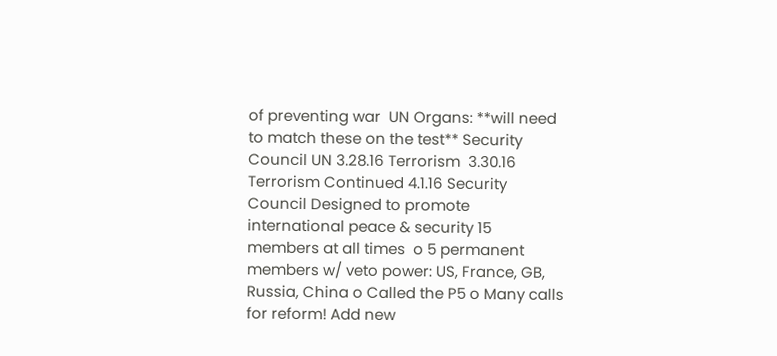of preventing war  UN Organs: **will need to match these on the test** Security Council UN 3.28.16 Terrorism  3.30.16 Terrorism Continued 4.1.16 Security Council Designed to promote international peace & security 15 members at all times  o 5 permanent members w/ veto power: US, France, GB, Russia, China o Called the P5 o Many calls for reform! Add new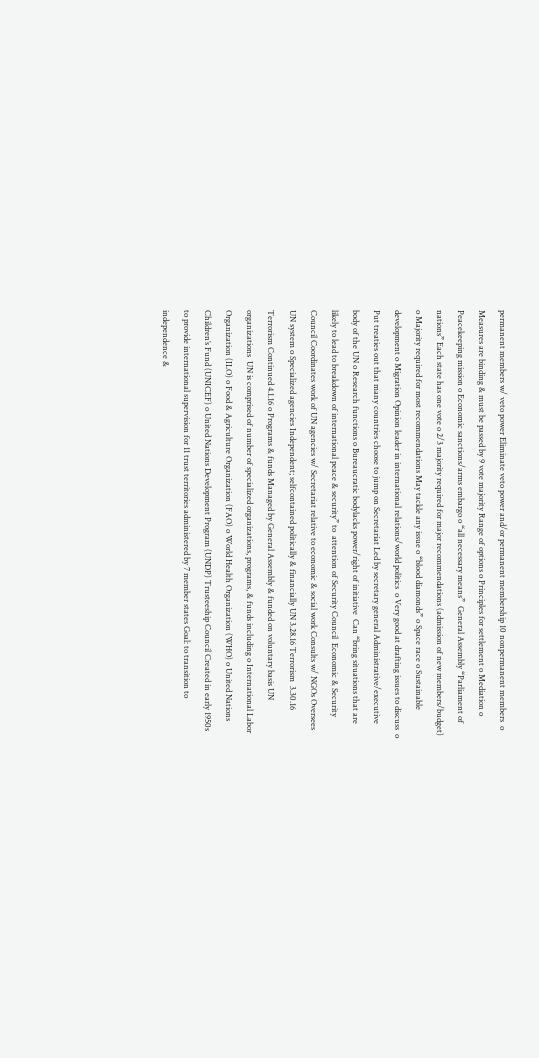permanent members w/ veto power Eliminate veto power and/or permanent membership 10 nonpermanent members  o Measures are binding & must be passed by 9 vote majority Range of options o Principles for settlement o Mediation o Peacekeeping mission o Economic sanctions/arms embargo o “all necessary means”  General Assembly “Parliament of nations” Each state has one vote o 2/3 majority required for major recommendations (admission of new members/budget)  o Majority required for most recommendations May tackle any issue o “blood diamonds” o Space race o Sustainable development o Migration Opinion leader in international relations/world politics  o Very good at drafting issues to discuss  o Put treaties out that many countries choose to jump on Secretariat Led by secretary general Administrative/executive body of the UN o Research functions o Bureaucratic bodylacks power/right of initiative  Can “bring situations that are likely to lead to breakdown of international peace & security” to  attention of Security Council  Economic & Security Council Coordinates work of UN agencies w/ Secretariat relative to economic & social work Consults w/ NGOs Oversees UN system o Specialized agencies Independent; selfcontained politically & financially UN 3.28.16 Terrorism  3.30.16 Terrorism Continued 4.1.16 o Programs & funds Managed by General Assembly & funded on voluntary basis UN organizations  UN is comprised of number of specialized organizations, programs, & funds including o International Labor Organization (ILO) o Food & Agriculture Organization (FAO) o World Health Organization (WHO) o United Nations Children’s Fund (UNICEF) o United Nations Development Program (UNDP) Trusteeship Council Created in early 1950s to provide international supervision for 11 trust territories administered by 7 member states Goal: to transition to independence &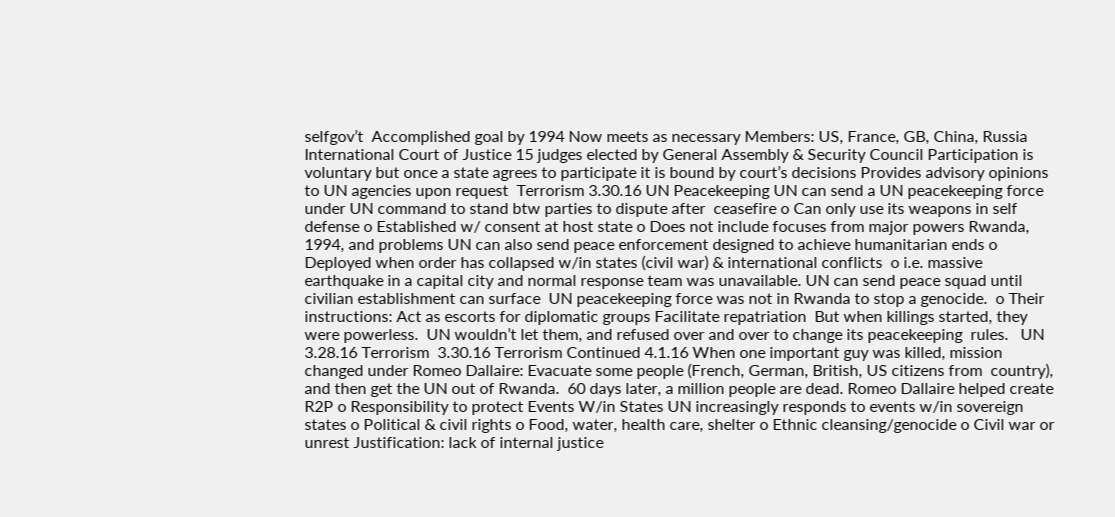selfgov’t  Accomplished goal by 1994 Now meets as necessary Members: US, France, GB, China, Russia International Court of Justice 15 judges elected by General Assembly & Security Council Participation is voluntary but once a state agrees to participate it is bound by court’s decisions Provides advisory opinions to UN agencies upon request  Terrorism 3.30.16 UN Peacekeeping UN can send a UN peacekeeping force under UN command to stand btw parties to dispute after  ceasefire o Can only use its weapons in self defense o Established w/ consent at host state o Does not include focuses from major powers Rwanda, 1994, and problems UN can also send peace enforcement designed to achieve humanitarian ends o Deployed when order has collapsed w/in states (civil war) & international conflicts  o i.e. massive earthquake in a capital city and normal response team was unavailable. UN can send peace squad until civilian establishment can surface  UN peacekeeping force was not in Rwanda to stop a genocide.  o Their instructions: Act as escorts for diplomatic groups Facilitate repatriation  But when killings started, they were powerless.  UN wouldn’t let them, and refused over and over to change its peacekeeping  rules.   UN 3.28.16 Terrorism  3.30.16 Terrorism Continued 4.1.16 When one important guy was killed, mission changed under Romeo Dallaire: Evacuate some people (French, German, British, US citizens from  country), and then get the UN out of Rwanda.  60 days later, a million people are dead. Romeo Dallaire helped create R2P o Responsibility to protect Events W/in States UN increasingly responds to events w/in sovereign states o Political & civil rights o Food, water, health care, shelter o Ethnic cleansing/genocide o Civil war or unrest Justification: lack of internal justice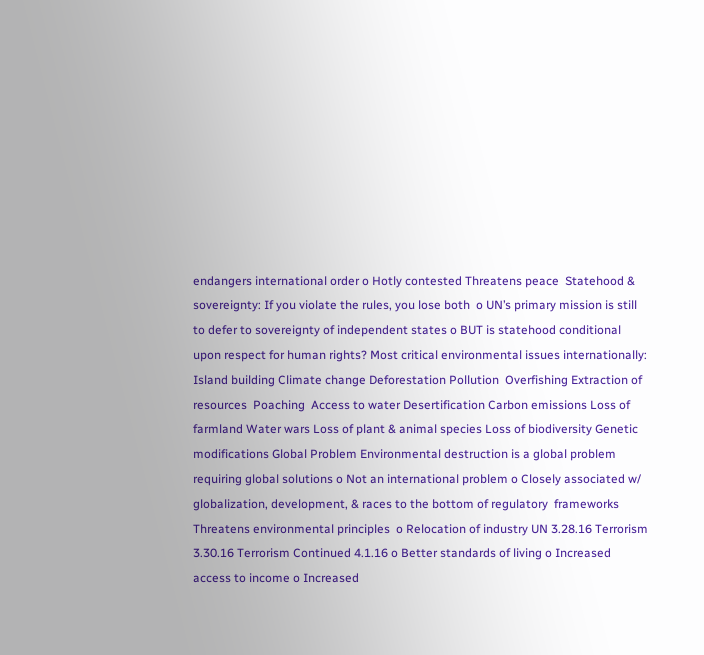endangers international order o Hotly contested Threatens peace  Statehood & sovereignty: If you violate the rules, you lose both  o UN’s primary mission is still to defer to sovereignty of independent states o BUT is statehood conditional upon respect for human rights? Most critical environmental issues internationally: Island building Climate change Deforestation Pollution  Overfishing Extraction of resources  Poaching  Access to water Desertification Carbon emissions Loss of farmland Water wars Loss of plant & animal species Loss of biodiversity Genetic modifications Global Problem Environmental destruction is a global problem requiring global solutions o Not an international problem o Closely associated w/ globalization, development, & races to the bottom of regulatory  frameworks  Threatens environmental principles  o Relocation of industry UN 3.28.16 Terrorism  3.30.16 Terrorism Continued 4.1.16 o Better standards of living o Increased access to income o Increased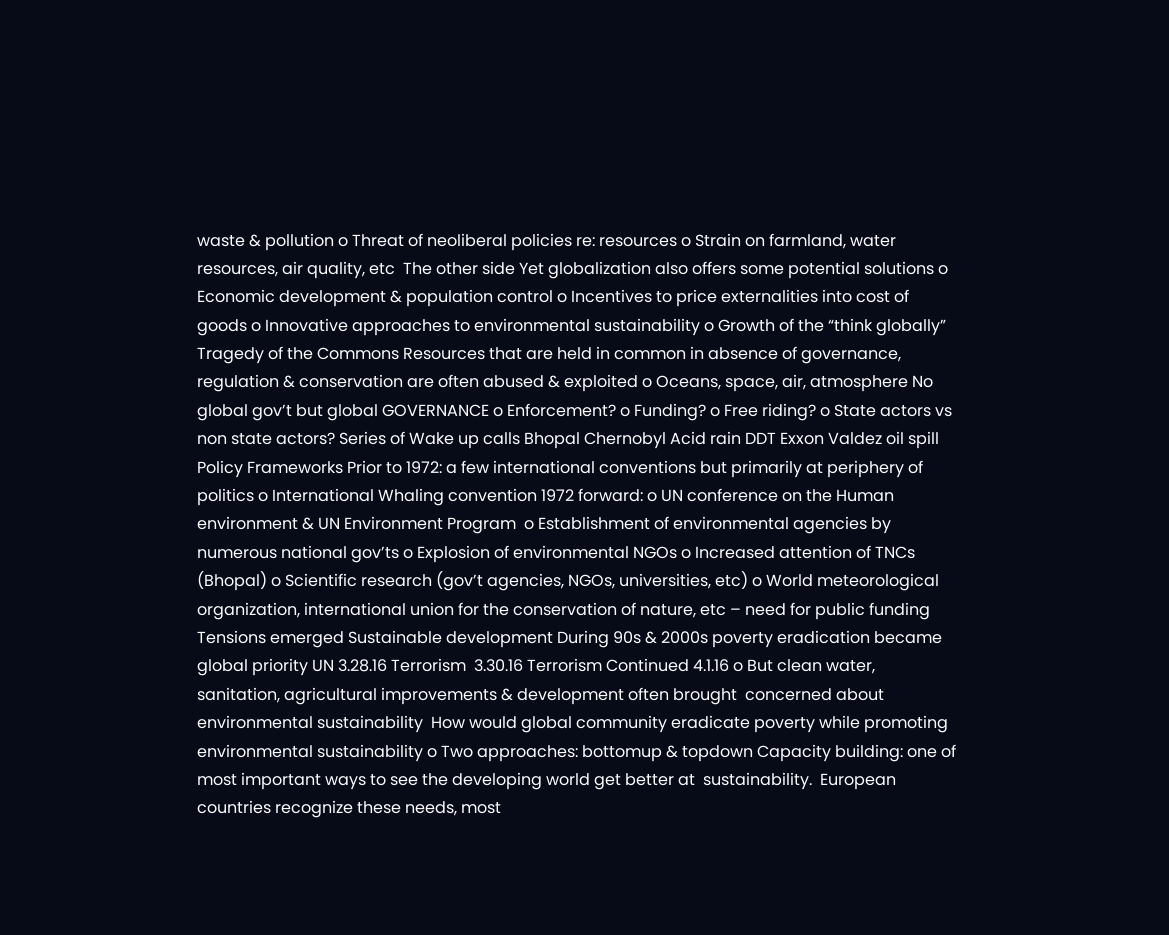waste & pollution o Threat of neoliberal policies re: resources o Strain on farmland, water resources, air quality, etc  The other side Yet globalization also offers some potential solutions o Economic development & population control o Incentives to price externalities into cost of goods o Innovative approaches to environmental sustainability o Growth of the “think globally”  Tragedy of the Commons Resources that are held in common in absence of governance, regulation & conservation are often abused & exploited o Oceans, space, air, atmosphere No global gov’t but global GOVERNANCE o Enforcement? o Funding? o Free riding? o State actors vs non state actors? Series of Wake up calls Bhopal Chernobyl Acid rain DDT Exxon Valdez oil spill  Policy Frameworks Prior to 1972: a few international conventions but primarily at periphery of politics o International Whaling convention 1972 forward: o UN conference on the Human environment & UN Environment Program  o Establishment of environmental agencies by numerous national gov’ts o Explosion of environmental NGOs o Increased attention of TNCs (Bhopal) o Scientific research (gov’t agencies, NGOs, universities, etc) o World meteorological organization, international union for the conservation of nature, etc – need for public funding Tensions emerged Sustainable development During 90s & 2000s poverty eradication became global priority UN 3.28.16 Terrorism  3.30.16 Terrorism Continued 4.1.16 o But clean water, sanitation, agricultural improvements & development often brought  concerned about environmental sustainability  How would global community eradicate poverty while promoting environmental sustainability o Two approaches: bottomup & topdown Capacity building: one of most important ways to see the developing world get better at  sustainability.  European countries recognize these needs, most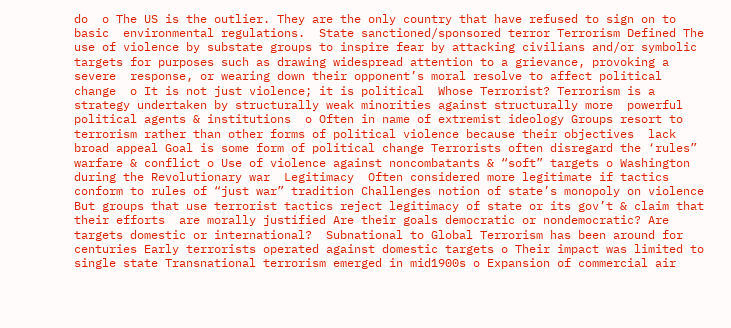do  o The US is the outlier. They are the only country that have refused to sign on to basic  environmental regulations.  State sanctioned/sponsored terror Terrorism Defined The use of violence by substate groups to inspire fear by attacking civilians and/or symbolic  targets for purposes such as drawing widespread attention to a grievance, provoking a severe  response, or wearing down their opponent’s moral resolve to affect political change  o It is not just violence; it is political  Whose Terrorist? Terrorism is a strategy undertaken by structurally weak minorities against structurally more  powerful political agents & institutions  o Often in name of extremist ideology Groups resort to terrorism rather than other forms of political violence because their objectives  lack broad appeal Goal is some form of political change Terrorists often disregard the ‘rules” warfare & conflict o Use of violence against noncombatants & “soft” targets o Washington during the Revolutionary war  Legitimacy  Often considered more legitimate if tactics conform to rules of “just war” tradition Challenges notion of state’s monopoly on violence But groups that use terrorist tactics reject legitimacy of state or its gov’t & claim that their efforts  are morally justified Are their goals democratic or nondemocratic? Are targets domestic or international?  Subnational to Global Terrorism has been around for centuries Early terrorists operated against domestic targets o Their impact was limited to single state Transnational terrorism emerged in mid1900s o Expansion of commercial air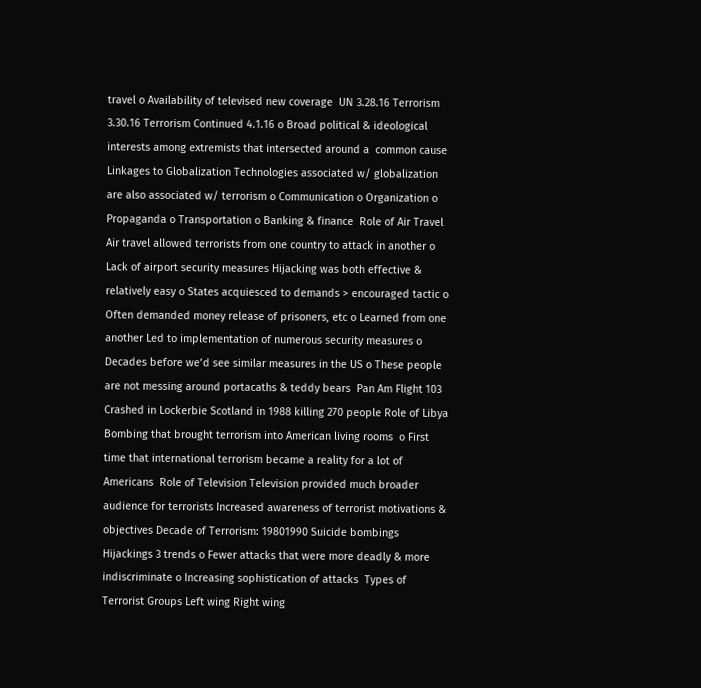travel o Availability of televised new coverage  UN 3.28.16 Terrorism  3.30.16 Terrorism Continued 4.1.16 o Broad political & ideological interests among extremists that intersected around a  common cause Linkages to Globalization Technologies associated w/ globalization are also associated w/ terrorism o Communication o Organization o Propaganda o Transportation o Banking & finance  Role of Air Travel Air travel allowed terrorists from one country to attack in another o Lack of airport security measures Hijacking was both effective & relatively easy o States acquiesced to demands > encouraged tactic o Often demanded money release of prisoners, etc o Learned from one another Led to implementation of numerous security measures o Decades before we’d see similar measures in the US o These people are not messing around portacaths & teddy bears  Pan Am Flight 103 Crashed in Lockerbie Scotland in 1988 killing 270 people Role of Libya Bombing that brought terrorism into American living rooms  o First time that international terrorism became a reality for a lot of Americans  Role of Television Television provided much broader audience for terrorists Increased awareness of terrorist motivations & objectives Decade of Terrorism: 19801990 Suicide bombings Hijackings 3 trends o Fewer attacks that were more deadly & more indiscriminate o Increasing sophistication of attacks  Types of Terrorist Groups Left wing Right wing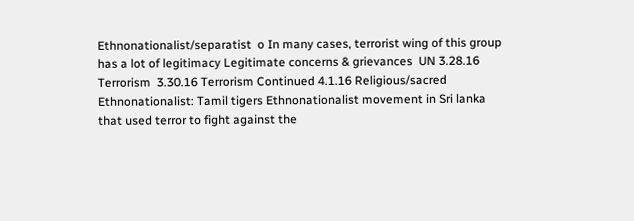Ethnonationalist/separatist  o In many cases, terrorist wing of this group has a lot of legitimacy Legitimate concerns & grievances  UN 3.28.16 Terrorism  3.30.16 Terrorism Continued 4.1.16 Religious/sacred  Ethnonationalist: Tamil tigers Ethnonationalist movement in Sri lanka that used terror to fight against the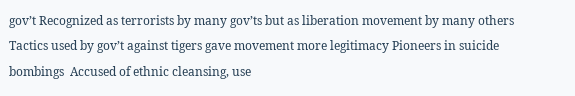gov’t Recognized as terrorists by many gov’ts but as liberation movement by many others Tactics used by gov’t against tigers gave movement more legitimacy Pioneers in suicide bombings  Accused of ethnic cleansing, use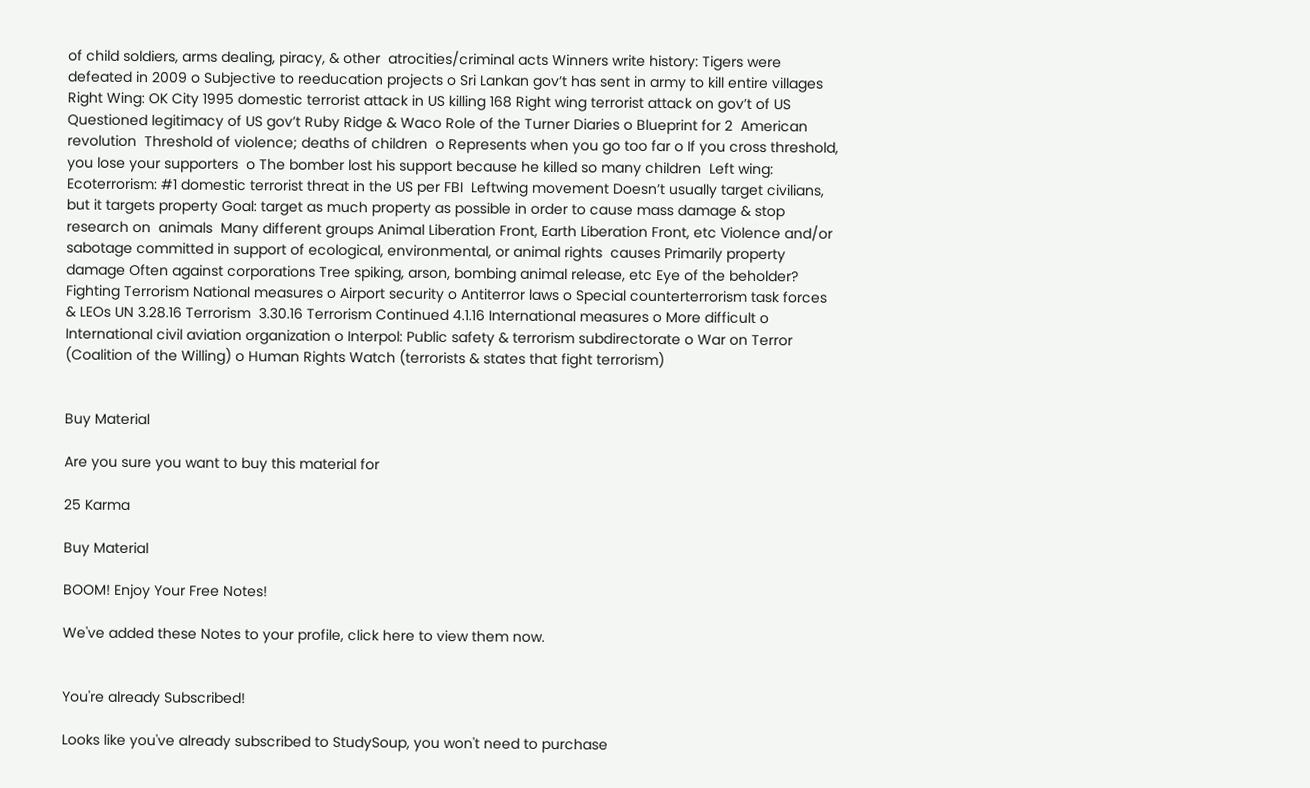of child soldiers, arms dealing, piracy, & other  atrocities/criminal acts Winners write history: Tigers were defeated in 2009 o Subjective to reeducation projects o Sri Lankan gov’t has sent in army to kill entire villages Right Wing: OK City 1995 domestic terrorist attack in US killing 168 Right wing terrorist attack on gov’t of US Questioned legitimacy of US gov’t Ruby Ridge & Waco Role of the Turner Diaries o Blueprint for 2  American revolution  Threshold of violence; deaths of children  o Represents when you go too far o If you cross threshold, you lose your supporters  o The bomber lost his support because he killed so many children  Left wing: Ecoterrorism: #1 domestic terrorist threat in the US per FBI  Leftwing movement Doesn’t usually target civilians, but it targets property Goal: target as much property as possible in order to cause mass damage & stop research on  animals  Many different groups Animal Liberation Front, Earth Liberation Front, etc Violence and/or sabotage committed in support of ecological, environmental, or animal rights  causes Primarily property damage Often against corporations Tree spiking, arson, bombing animal release, etc Eye of the beholder?  Fighting Terrorism National measures o Airport security o Antiterror laws o Special counterterrorism task forces & LEOs UN 3.28.16 Terrorism  3.30.16 Terrorism Continued 4.1.16 International measures o More difficult o International civil aviation organization o Interpol: Public safety & terrorism subdirectorate o War on Terror (Coalition of the Willing) o Human Rights Watch (terrorists & states that fight terrorism)


Buy Material

Are you sure you want to buy this material for

25 Karma

Buy Material

BOOM! Enjoy Your Free Notes!

We've added these Notes to your profile, click here to view them now.


You're already Subscribed!

Looks like you've already subscribed to StudySoup, you won't need to purchase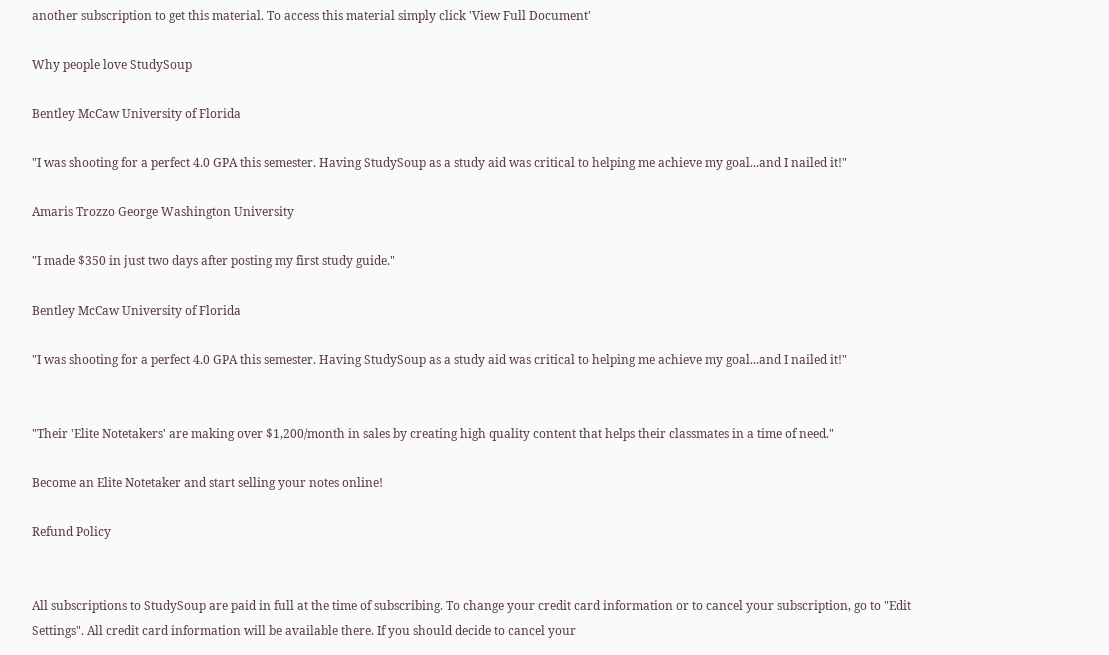another subscription to get this material. To access this material simply click 'View Full Document'

Why people love StudySoup

Bentley McCaw University of Florida

"I was shooting for a perfect 4.0 GPA this semester. Having StudySoup as a study aid was critical to helping me achieve my goal...and I nailed it!"

Amaris Trozzo George Washington University

"I made $350 in just two days after posting my first study guide."

Bentley McCaw University of Florida

"I was shooting for a perfect 4.0 GPA this semester. Having StudySoup as a study aid was critical to helping me achieve my goal...and I nailed it!"


"Their 'Elite Notetakers' are making over $1,200/month in sales by creating high quality content that helps their classmates in a time of need."

Become an Elite Notetaker and start selling your notes online!

Refund Policy


All subscriptions to StudySoup are paid in full at the time of subscribing. To change your credit card information or to cancel your subscription, go to "Edit Settings". All credit card information will be available there. If you should decide to cancel your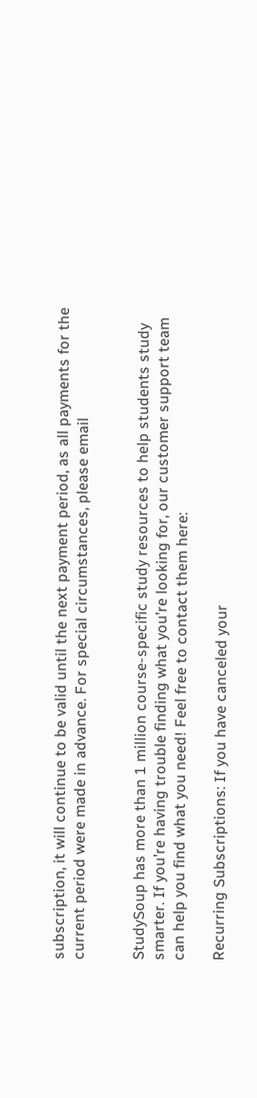subscription, it will continue to be valid until the next payment period, as all payments for the current period were made in advance. For special circumstances, please email


StudySoup has more than 1 million course-specific study resources to help students study smarter. If you’re having trouble finding what you’re looking for, our customer support team can help you find what you need! Feel free to contact them here:

Recurring Subscriptions: If you have canceled your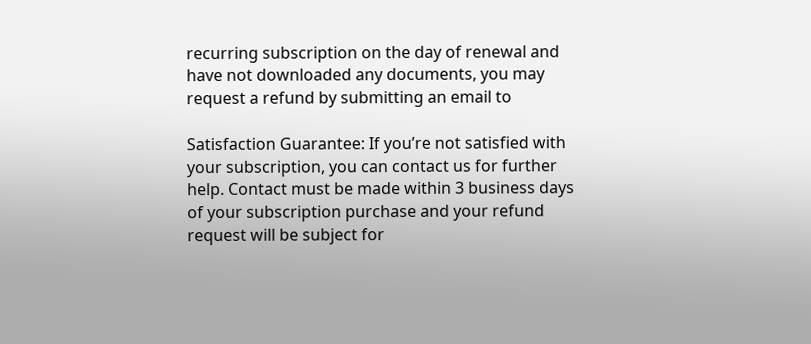recurring subscription on the day of renewal and have not downloaded any documents, you may request a refund by submitting an email to

Satisfaction Guarantee: If you’re not satisfied with your subscription, you can contact us for further help. Contact must be made within 3 business days of your subscription purchase and your refund request will be subject for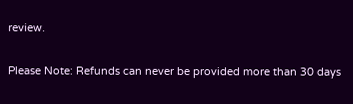review.

Please Note: Refunds can never be provided more than 30 days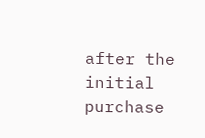after the initial purchase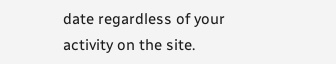date regardless of your activity on the site.